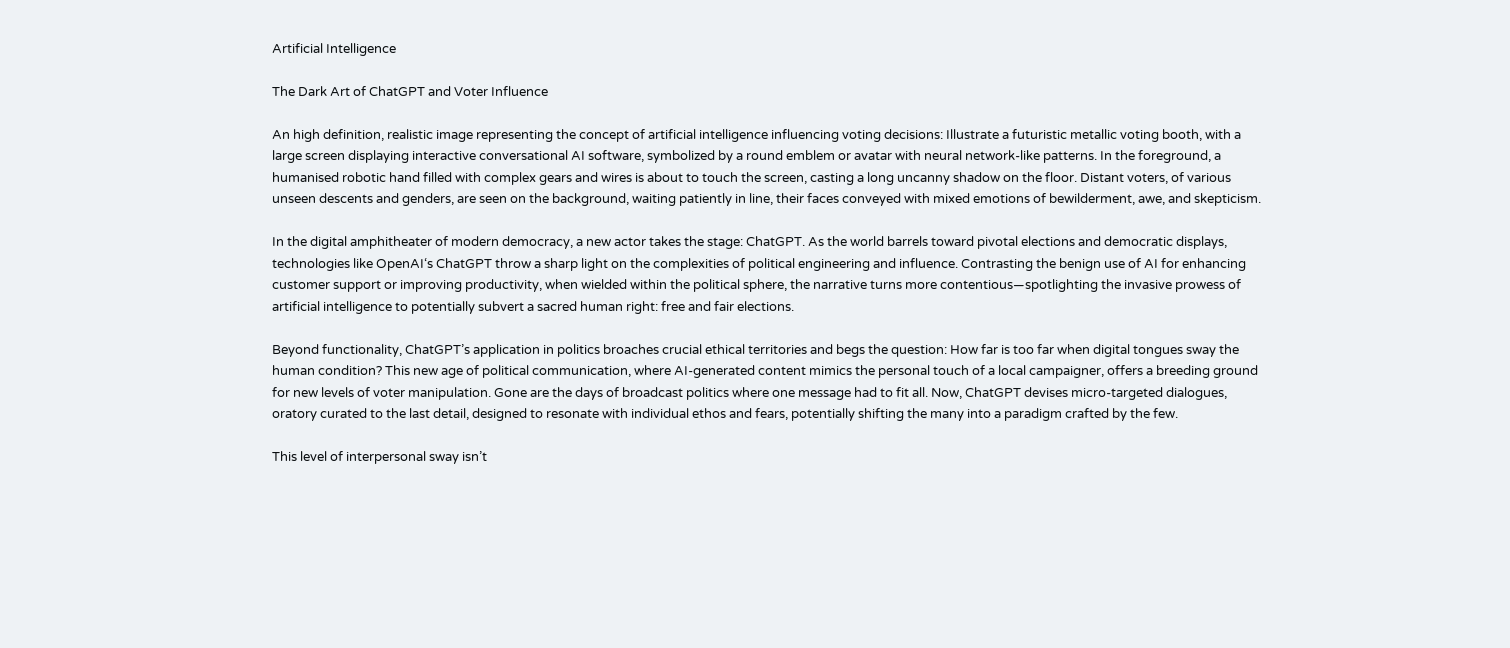Artificial Intelligence

The Dark Art of ChatGPT and Voter Influence

An high definition, realistic image representing the concept of artificial intelligence influencing voting decisions: Illustrate a futuristic metallic voting booth, with a large screen displaying interactive conversational AI software, symbolized by a round emblem or avatar with neural network-like patterns. In the foreground, a humanised robotic hand filled with complex gears and wires is about to touch the screen, casting a long uncanny shadow on the floor. Distant voters, of various unseen descents and genders, are seen on the background, waiting patiently in line, their faces conveyed with mixed emotions of bewilderment, awe, and skepticism.

In the digital amphitheater of modern democracy, a new actor takes the stage: ChatGPT. As the world barrels toward pivotal elections and democratic displays, technologies like OpenAI‘s ChatGPT throw a sharp light on the complexities of political engineering and influence. Contrasting the benign use of AI for enhancing customer support or improving productivity, when wielded within the political sphere, the narrative turns more contentious—spotlighting the invasive prowess of artificial intelligence to potentially subvert a sacred human right: free and fair elections.

Beyond functionality, ChatGPT’s application in politics broaches crucial ethical territories and begs the question: How far is too far when digital tongues sway the human condition? This new age of political communication, where AI-generated content mimics the personal touch of a local campaigner, offers a breeding ground for new levels of voter manipulation. Gone are the days of broadcast politics where one message had to fit all. Now, ChatGPT devises micro-targeted dialogues, oratory curated to the last detail, designed to resonate with individual ethos and fears, potentially shifting the many into a paradigm crafted by the few.

This level of interpersonal sway isn’t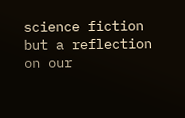science fiction but a reflection on our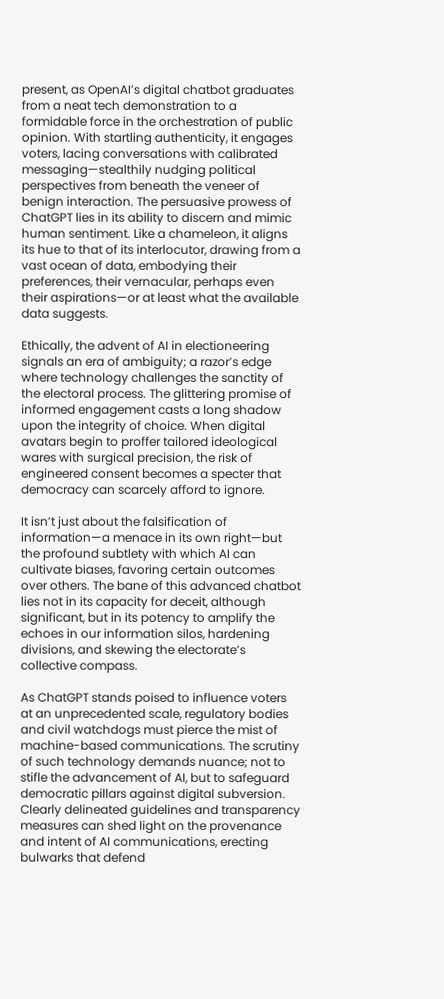present, as OpenAI’s digital chatbot graduates from a neat tech demonstration to a formidable force in the orchestration of public opinion. With startling authenticity, it engages voters, lacing conversations with calibrated messaging—stealthily nudging political perspectives from beneath the veneer of benign interaction. The persuasive prowess of ChatGPT lies in its ability to discern and mimic human sentiment. Like a chameleon, it aligns its hue to that of its interlocutor, drawing from a vast ocean of data, embodying their preferences, their vernacular, perhaps even their aspirations—or at least what the available data suggests.

Ethically, the advent of AI in electioneering signals an era of ambiguity; a razor’s edge where technology challenges the sanctity of the electoral process. The glittering promise of informed engagement casts a long shadow upon the integrity of choice. When digital avatars begin to proffer tailored ideological wares with surgical precision, the risk of engineered consent becomes a specter that democracy can scarcely afford to ignore.

It isn’t just about the falsification of information—a menace in its own right—but the profound subtlety with which AI can cultivate biases, favoring certain outcomes over others. The bane of this advanced chatbot lies not in its capacity for deceit, although significant, but in its potency to amplify the echoes in our information silos, hardening divisions, and skewing the electorate’s collective compass.

As ChatGPT stands poised to influence voters at an unprecedented scale, regulatory bodies and civil watchdogs must pierce the mist of machine-based communications. The scrutiny of such technology demands nuance; not to stifle the advancement of AI, but to safeguard democratic pillars against digital subversion. Clearly delineated guidelines and transparency measures can shed light on the provenance and intent of AI communications, erecting bulwarks that defend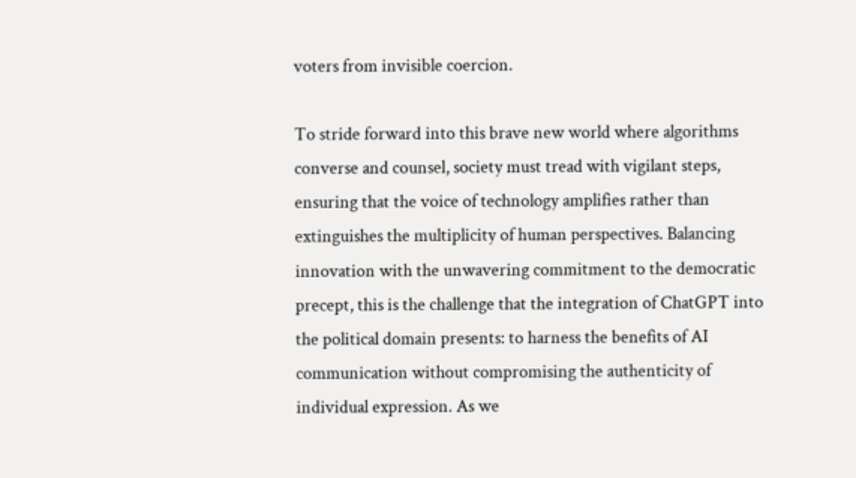voters from invisible coercion.

To stride forward into this brave new world where algorithms converse and counsel, society must tread with vigilant steps, ensuring that the voice of technology amplifies rather than extinguishes the multiplicity of human perspectives. Balancing innovation with the unwavering commitment to the democratic precept, this is the challenge that the integration of ChatGPT into the political domain presents: to harness the benefits of AI communication without compromising the authenticity of individual expression. As we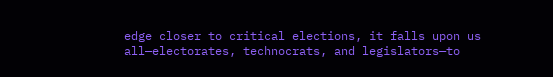edge closer to critical elections, it falls upon us all—electorates, technocrats, and legislators—to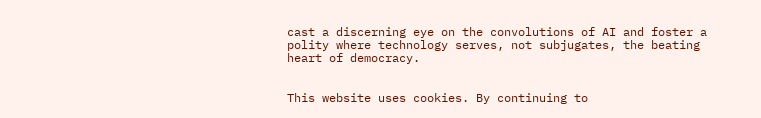cast a discerning eye on the convolutions of AI and foster a polity where technology serves, not subjugates, the beating heart of democracy.


This website uses cookies. By continuing to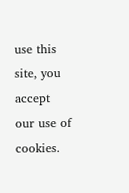use this site, you accept our use of cookies.